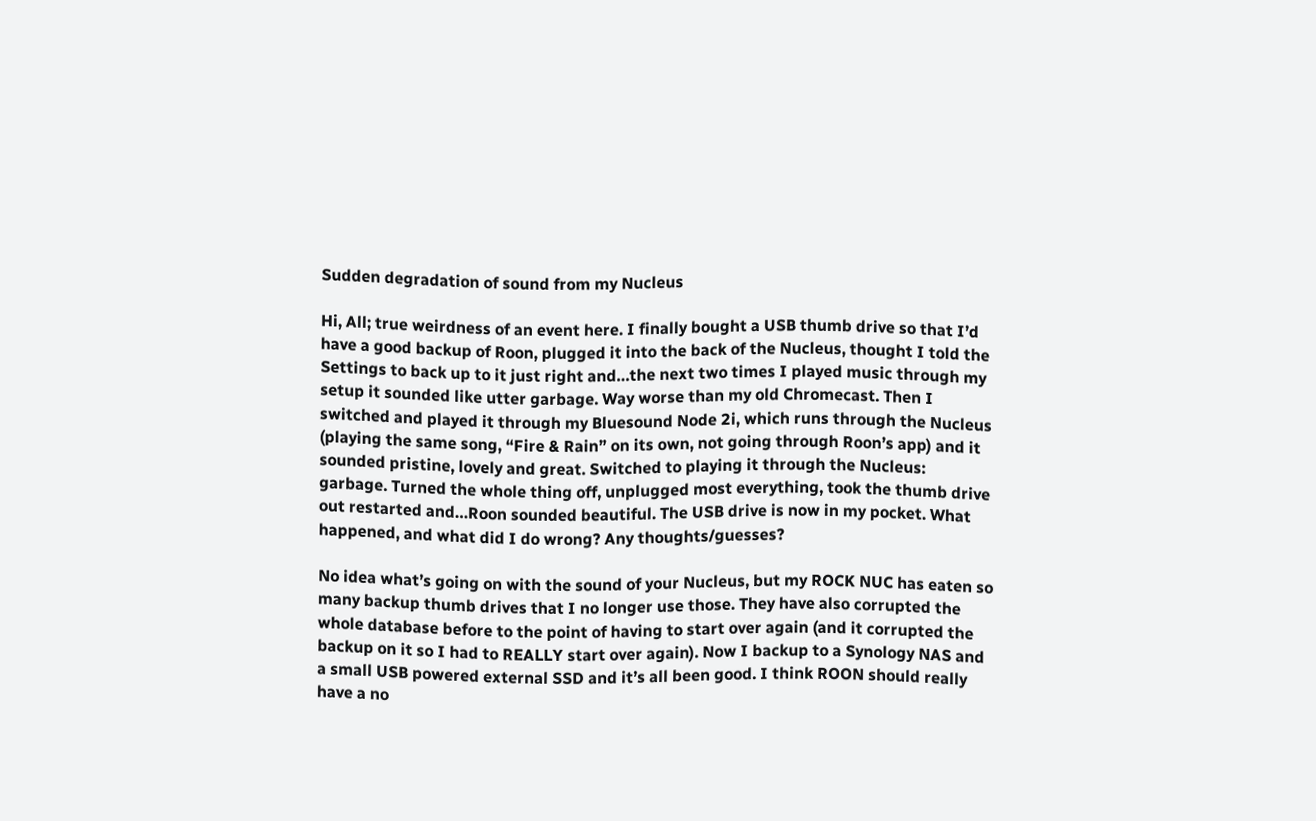Sudden degradation of sound from my Nucleus

Hi, All; true weirdness of an event here. I finally bought a USB thumb drive so that I’d have a good backup of Roon, plugged it into the back of the Nucleus, thought I told the Settings to back up to it just right and…the next two times I played music through my setup it sounded like utter garbage. Way worse than my old Chromecast. Then I switched and played it through my Bluesound Node 2i, which runs through the Nucleus (playing the same song, “Fire & Rain” on its own, not going through Roon’s app) and it sounded pristine, lovely and great. Switched to playing it through the Nucleus: garbage. Turned the whole thing off, unplugged most everything, took the thumb drive out restarted and…Roon sounded beautiful. The USB drive is now in my pocket. What happened, and what did I do wrong? Any thoughts/guesses?

No idea what’s going on with the sound of your Nucleus, but my ROCK NUC has eaten so many backup thumb drives that I no longer use those. They have also corrupted the whole database before to the point of having to start over again (and it corrupted the backup on it so I had to REALLY start over again). Now I backup to a Synology NAS and a small USB powered external SSD and it’s all been good. I think ROON should really have a no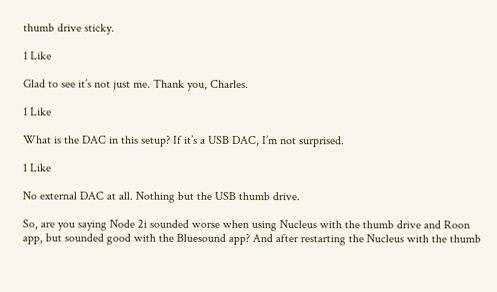thumb drive sticky.

1 Like

Glad to see it’s not just me. Thank you, Charles.

1 Like

What is the DAC in this setup? If it’s a USB DAC, I’m not surprised.

1 Like

No external DAC at all. Nothing but the USB thumb drive.

So, are you saying Node 2i sounded worse when using Nucleus with the thumb drive and Roon app, but sounded good with the Bluesound app? And after restarting the Nucleus with the thumb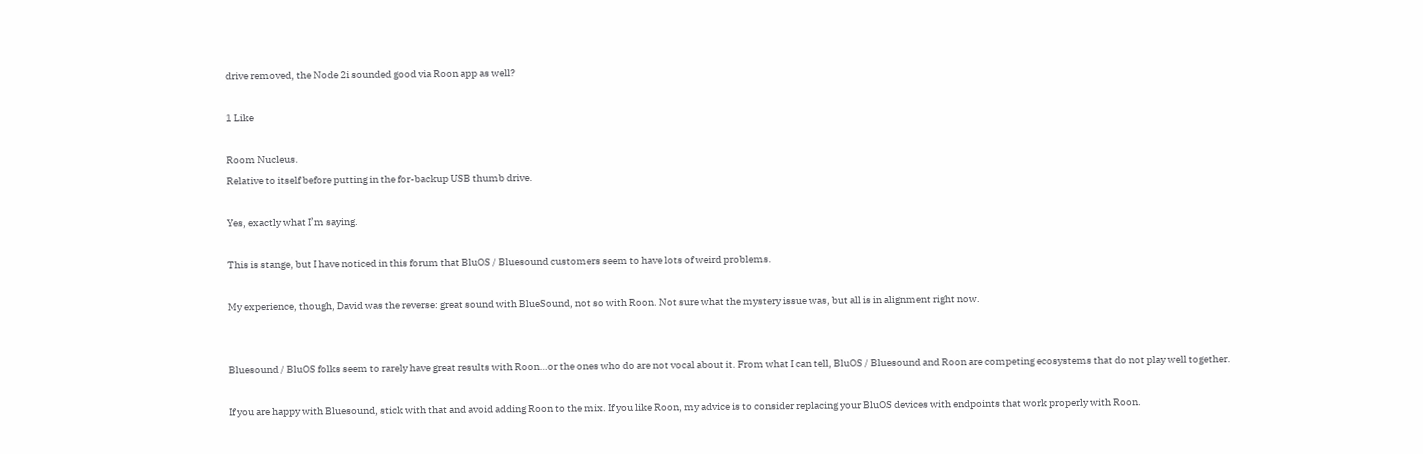drive removed, the Node 2i sounded good via Roon app as well?

1 Like

Room Nucleus.
Relative to itself before putting in the for-backup USB thumb drive.

Yes, exactly what I’m saying.

This is stange, but I have noticed in this forum that BluOS / Bluesound customers seem to have lots of weird problems.

My experience, though, David was the reverse: great sound with BlueSound, not so with Roon. Not sure what the mystery issue was, but all is in alignment right now.


Bluesound / BluOS folks seem to rarely have great results with Roon…or the ones who do are not vocal about it. From what I can tell, BluOS / Bluesound and Roon are competing ecosystems that do not play well together.

If you are happy with Bluesound, stick with that and avoid adding Roon to the mix. If you like Roon, my advice is to consider replacing your BluOS devices with endpoints that work properly with Roon.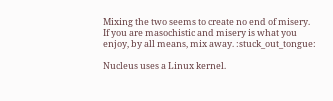Mixing the two seems to create no end of misery. If you are masochistic and misery is what you enjoy, by all means, mix away. :stuck_out_tongue:

Nucleus uses a Linux kernel.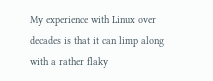My experience with Linux over decades is that it can limp along with a rather flaky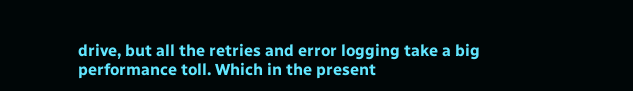drive, but all the retries and error logging take a big performance toll. Which in the present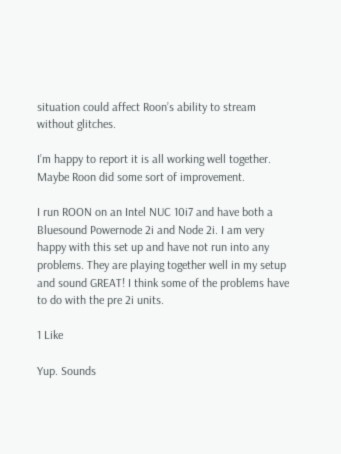situation could affect Roon’s ability to stream without glitches.

I’m happy to report it is all working well together. Maybe Roon did some sort of improvement.

I run ROON on an Intel NUC 10i7 and have both a Bluesound Powernode 2i and Node 2i. I am very happy with this set up and have not run into any problems. They are playing together well in my setup and sound GREAT! I think some of the problems have to do with the pre 2i units.

1 Like

Yup. Sounds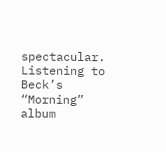spectacular. Listening to Beck’s “Morning” album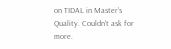on TIDAL in Master’s Quality. Couldn’t ask for more.